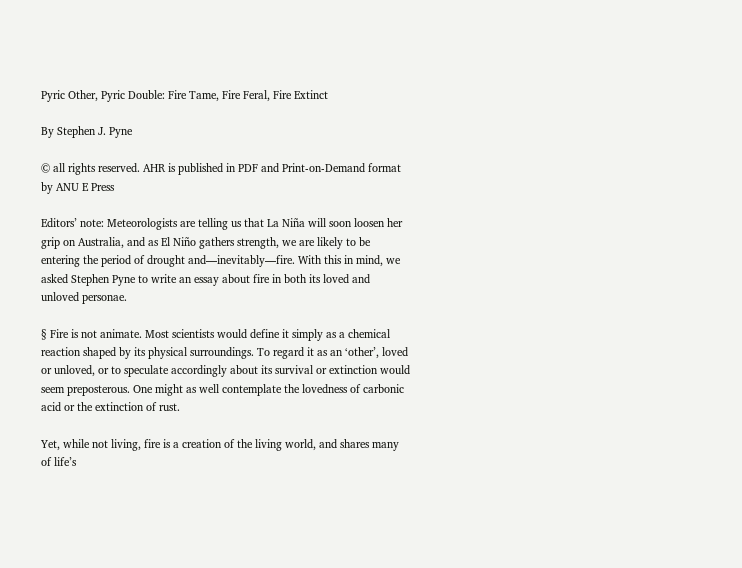Pyric Other, Pyric Double: Fire Tame, Fire Feral, Fire Extinct

By Stephen J. Pyne

© all rights reserved. AHR is published in PDF and Print-on-Demand format by ANU E Press

Editors’ note: Meteorologists are telling us that La Niña will soon loosen her grip on Australia, and as El Niño gathers strength, we are likely to be entering the period of drought and—inevitably—fire. With this in mind, we asked Stephen Pyne to write an essay about fire in both its loved and unloved personae.

§ Fire is not animate. Most scientists would define it simply as a chemical reaction shaped by its physical surroundings. To regard it as an ‘other’, loved or unloved, or to speculate accordingly about its survival or extinction would seem preposterous. One might as well contemplate the lovedness of carbonic acid or the extinction of rust.

Yet, while not living, fire is a creation of the living world, and shares many of life’s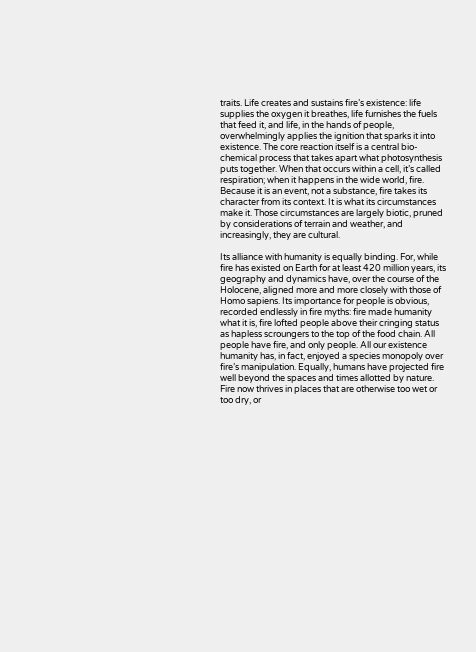traits. Life creates and sustains fire’s existence: life supplies the oxygen it breathes, life furnishes the fuels that feed it, and life, in the hands of people, overwhelmingly applies the ignition that sparks it into existence. The core reaction itself is a central bio-chemical process that takes apart what photosynthesis puts together. When that occurs within a cell, it’s called respiration; when it happens in the wide world, fire. Because it is an event, not a substance, fire takes its character from its context. It is what its circumstances make it. Those circumstances are largely biotic, pruned by considerations of terrain and weather, and increasingly, they are cultural.

Its alliance with humanity is equally binding. For, while fire has existed on Earth for at least 420 million years, its geography and dynamics have, over the course of the Holocene, aligned more and more closely with those of Homo sapiens. Its importance for people is obvious, recorded endlessly in fire myths: fire made humanity what it is, fire lofted people above their cringing status as hapless scroungers to the top of the food chain. All people have fire, and only people. All our existence humanity has, in fact, enjoyed a species monopoly over fire’s manipulation. Equally, humans have projected fire well beyond the spaces and times allotted by nature. Fire now thrives in places that are otherwise too wet or too dry, or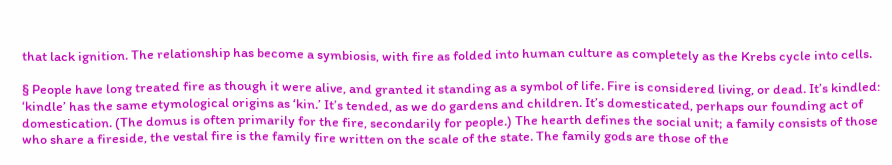that lack ignition. The relationship has become a symbiosis, with fire as folded into human culture as completely as the Krebs cycle into cells.

§ People have long treated fire as though it were alive, and granted it standing as a symbol of life. Fire is considered living, or dead. It’s kindled: ‘kindle’ has the same etymological origins as ‘kin.’ It’s tended, as we do gardens and children. It’s domesticated, perhaps our founding act of domestication. (The domus is often primarily for the fire, secondarily for people.) The hearth defines the social unit; a family consists of those who share a fireside, the vestal fire is the family fire written on the scale of the state. The family gods are those of the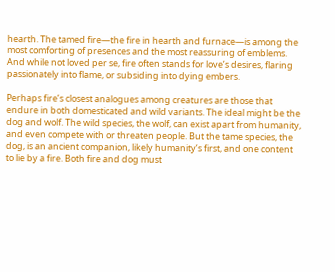hearth. The tamed fire—the fire in hearth and furnace—is among the most comforting of presences and the most reassuring of emblems. And while not loved per se, fire often stands for love’s desires, flaring passionately into flame, or subsiding into dying embers.

Perhaps fire’s closest analogues among creatures are those that endure in both domesticated and wild variants. The ideal might be the dog and wolf. The wild species, the wolf, can exist apart from humanity, and even compete with or threaten people. But the tame species, the dog, is an ancient companion, likely humanity’s first, and one content to lie by a fire. Both fire and dog must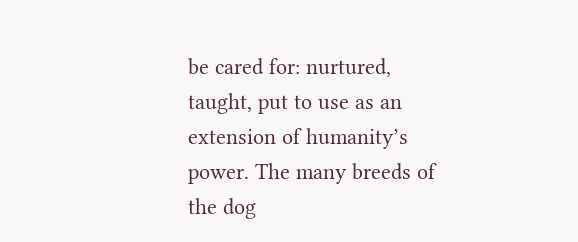be cared for: nurtured, taught, put to use as an extension of humanity’s power. The many breeds of the dog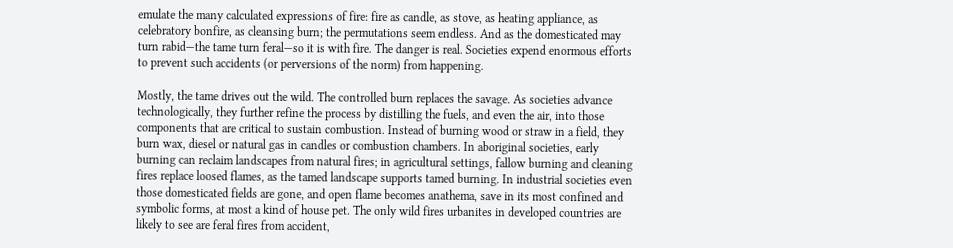emulate the many calculated expressions of fire: fire as candle, as stove, as heating appliance, as celebratory bonfire, as cleansing burn; the permutations seem endless. And as the domesticated may turn rabid—the tame turn feral—so it is with fire. The danger is real. Societies expend enormous efforts to prevent such accidents (or perversions of the norm) from happening.

Mostly, the tame drives out the wild. The controlled burn replaces the savage. As societies advance technologically, they further refine the process by distilling the fuels, and even the air, into those components that are critical to sustain combustion. Instead of burning wood or straw in a field, they burn wax, diesel or natural gas in candles or combustion chambers. In aboriginal societies, early burning can reclaim landscapes from natural fires; in agricultural settings, fallow burning and cleaning fires replace loosed flames, as the tamed landscape supports tamed burning. In industrial societies even those domesticated fields are gone, and open flame becomes anathema, save in its most confined and symbolic forms, at most a kind of house pet. The only wild fires urbanites in developed countries are likely to see are feral fires from accident,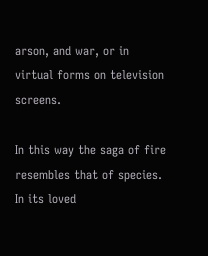arson, and war, or in virtual forms on television screens.

In this way the saga of fire resembles that of species. In its loved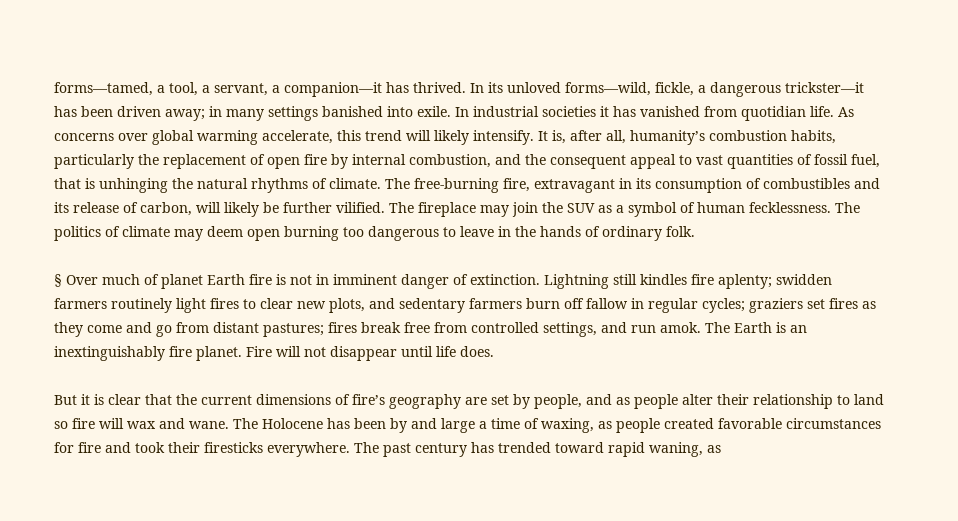forms—tamed, a tool, a servant, a companion—it has thrived. In its unloved forms—wild, fickle, a dangerous trickster—it has been driven away; in many settings banished into exile. In industrial societies it has vanished from quotidian life. As concerns over global warming accelerate, this trend will likely intensify. It is, after all, humanity’s combustion habits, particularly the replacement of open fire by internal combustion, and the consequent appeal to vast quantities of fossil fuel, that is unhinging the natural rhythms of climate. The free-burning fire, extravagant in its consumption of combustibles and its release of carbon, will likely be further vilified. The fireplace may join the SUV as a symbol of human fecklessness. The politics of climate may deem open burning too dangerous to leave in the hands of ordinary folk.

§ Over much of planet Earth fire is not in imminent danger of extinction. Lightning still kindles fire aplenty; swidden farmers routinely light fires to clear new plots, and sedentary farmers burn off fallow in regular cycles; graziers set fires as they come and go from distant pastures; fires break free from controlled settings, and run amok. The Earth is an inextinguishably fire planet. Fire will not disappear until life does.

But it is clear that the current dimensions of fire’s geography are set by people, and as people alter their relationship to land so fire will wax and wane. The Holocene has been by and large a time of waxing, as people created favorable circumstances for fire and took their firesticks everywhere. The past century has trended toward rapid waning, as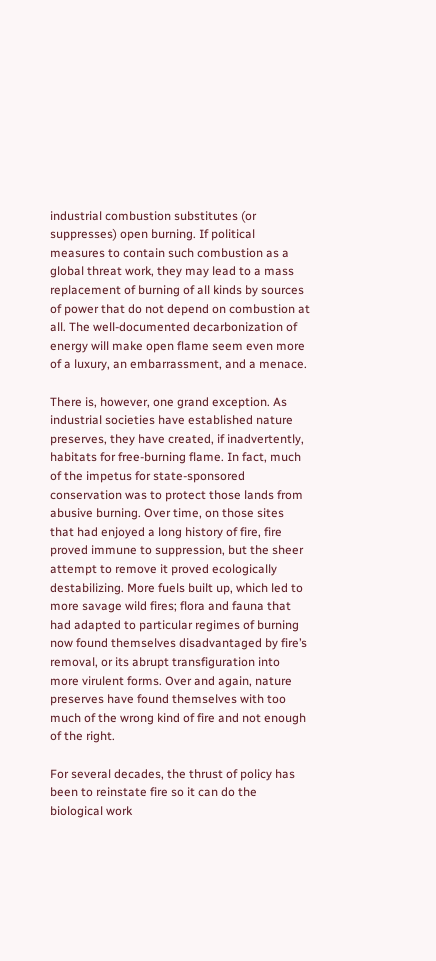industrial combustion substitutes (or suppresses) open burning. If political measures to contain such combustion as a global threat work, they may lead to a mass replacement of burning of all kinds by sources of power that do not depend on combustion at all. The well-documented decarbonization of energy will make open flame seem even more of a luxury, an embarrassment, and a menace.

There is, however, one grand exception. As industrial societies have established nature preserves, they have created, if inadvertently, habitats for free-burning flame. In fact, much of the impetus for state-sponsored conservation was to protect those lands from abusive burning. Over time, on those sites that had enjoyed a long history of fire, fire proved immune to suppression, but the sheer attempt to remove it proved ecologically destabilizing. More fuels built up, which led to more savage wild fires; flora and fauna that had adapted to particular regimes of burning now found themselves disadvantaged by fire’s removal, or its abrupt transfiguration into more virulent forms. Over and again, nature preserves have found themselves with too much of the wrong kind of fire and not enough of the right.

For several decades, the thrust of policy has been to reinstate fire so it can do the biological work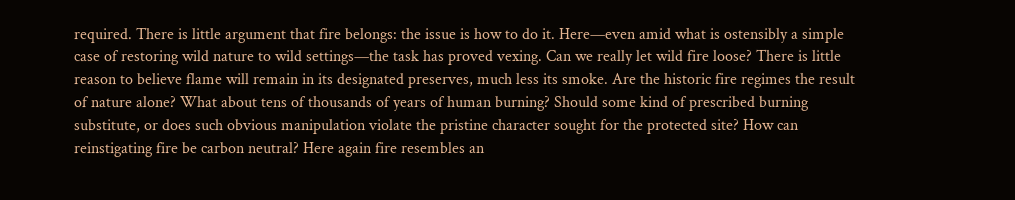required. There is little argument that fire belongs: the issue is how to do it. Here—even amid what is ostensibly a simple case of restoring wild nature to wild settings—the task has proved vexing. Can we really let wild fire loose? There is little reason to believe flame will remain in its designated preserves, much less its smoke. Are the historic fire regimes the result of nature alone? What about tens of thousands of years of human burning? Should some kind of prescribed burning substitute, or does such obvious manipulation violate the pristine character sought for the protected site? How can reinstigating fire be carbon neutral? Here again fire resembles an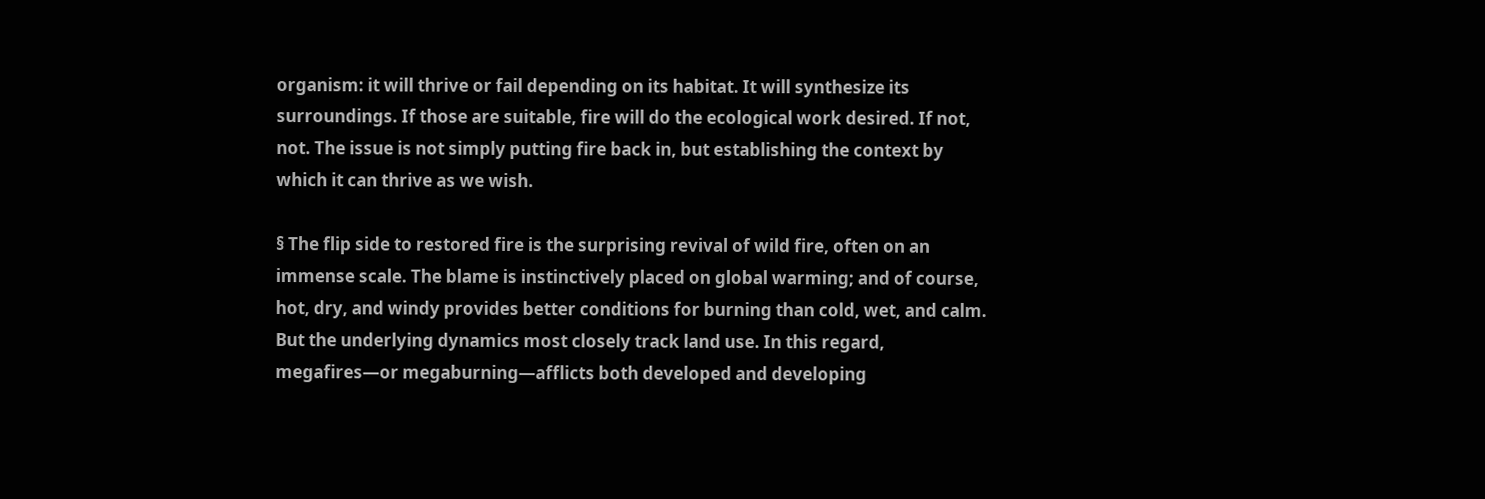organism: it will thrive or fail depending on its habitat. It will synthesize its surroundings. If those are suitable, fire will do the ecological work desired. If not, not. The issue is not simply putting fire back in, but establishing the context by which it can thrive as we wish.

§ The flip side to restored fire is the surprising revival of wild fire, often on an immense scale. The blame is instinctively placed on global warming; and of course, hot, dry, and windy provides better conditions for burning than cold, wet, and calm. But the underlying dynamics most closely track land use. In this regard, megafires—or megaburning—afflicts both developed and developing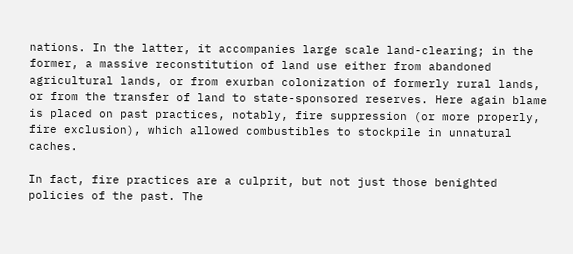nations. In the latter, it accompanies large scale land-clearing; in the former, a massive reconstitution of land use either from abandoned agricultural lands, or from exurban colonization of formerly rural lands, or from the transfer of land to state-sponsored reserves. Here again blame is placed on past practices, notably, fire suppression (or more properly, fire exclusion), which allowed combustibles to stockpile in unnatural caches.

In fact, fire practices are a culprit, but not just those benighted policies of the past. The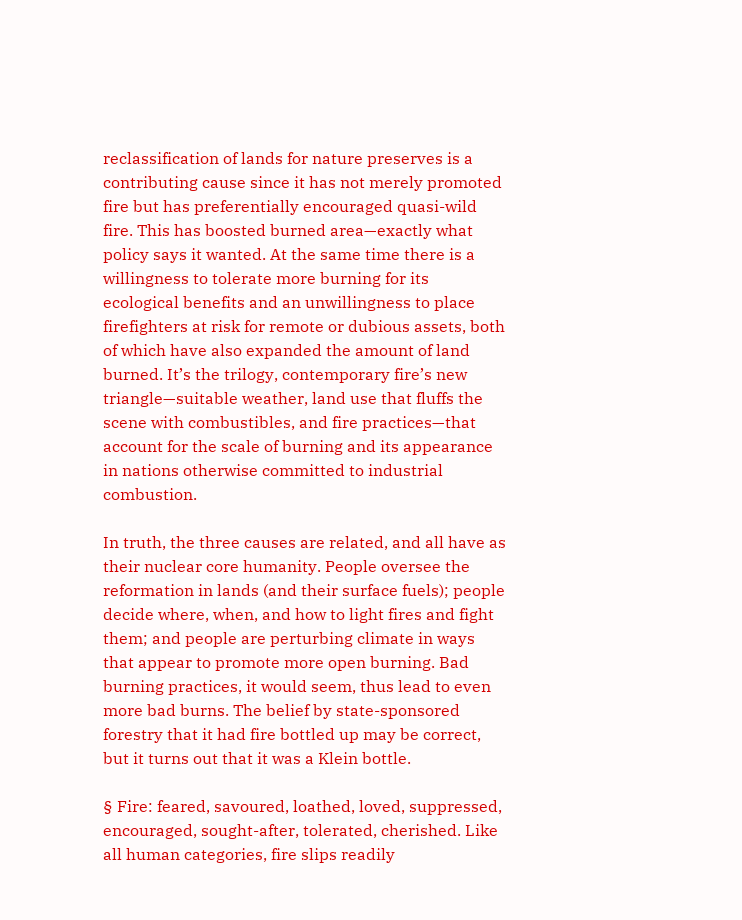reclassification of lands for nature preserves is a contributing cause since it has not merely promoted fire but has preferentially encouraged quasi-wild fire. This has boosted burned area—exactly what policy says it wanted. At the same time there is a willingness to tolerate more burning for its ecological benefits and an unwillingness to place firefighters at risk for remote or dubious assets, both of which have also expanded the amount of land burned. It’s the trilogy, contemporary fire’s new triangle—suitable weather, land use that fluffs the scene with combustibles, and fire practices—that account for the scale of burning and its appearance in nations otherwise committed to industrial combustion.

In truth, the three causes are related, and all have as their nuclear core humanity. People oversee the reformation in lands (and their surface fuels); people decide where, when, and how to light fires and fight them; and people are perturbing climate in ways that appear to promote more open burning. Bad burning practices, it would seem, thus lead to even more bad burns. The belief by state-sponsored forestry that it had fire bottled up may be correct, but it turns out that it was a Klein bottle.

§ Fire: feared, savoured, loathed, loved, suppressed, encouraged, sought-after, tolerated, cherished. Like all human categories, fire slips readily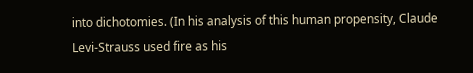into dichotomies. (In his analysis of this human propensity, Claude Levi-Strauss used fire as his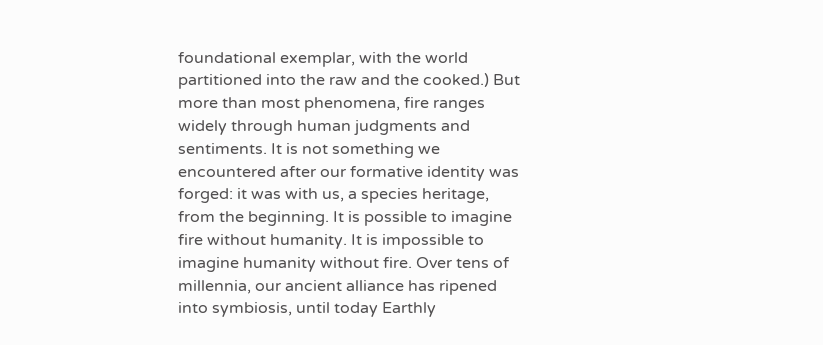foundational exemplar, with the world partitioned into the raw and the cooked.) But more than most phenomena, fire ranges widely through human judgments and sentiments. It is not something we encountered after our formative identity was forged: it was with us, a species heritage, from the beginning. It is possible to imagine fire without humanity. It is impossible to imagine humanity without fire. Over tens of millennia, our ancient alliance has ripened into symbiosis, until today Earthly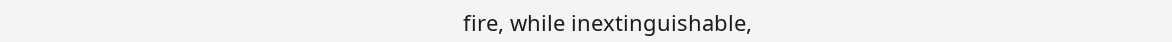fire, while inextinguishable,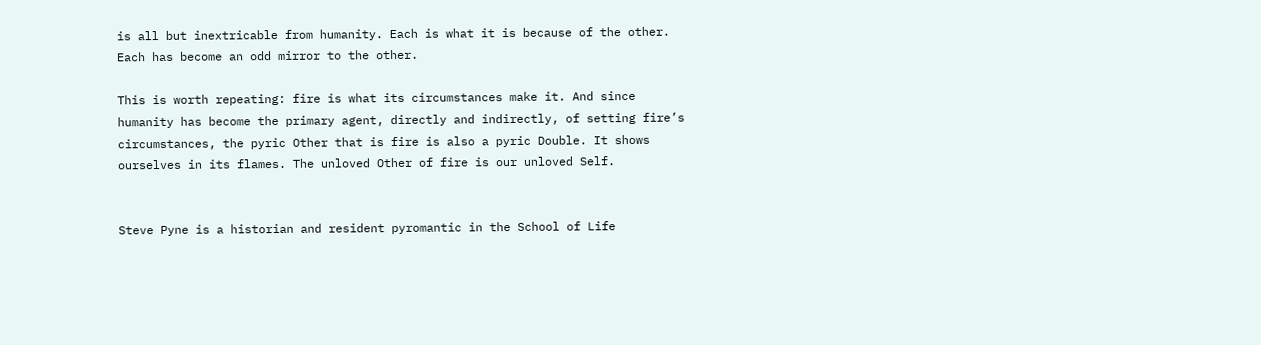is all but inextricable from humanity. Each is what it is because of the other. Each has become an odd mirror to the other.

This is worth repeating: fire is what its circumstances make it. And since humanity has become the primary agent, directly and indirectly, of setting fire’s circumstances, the pyric Other that is fire is also a pyric Double. It shows ourselves in its flames. The unloved Other of fire is our unloved Self.


Steve Pyne is a historian and resident pyromantic in the School of Life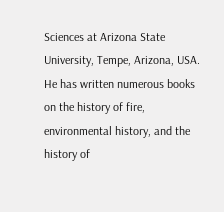Sciences at Arizona State University, Tempe, Arizona, USA. He has written numerous books on the history of fire, environmental history, and the history of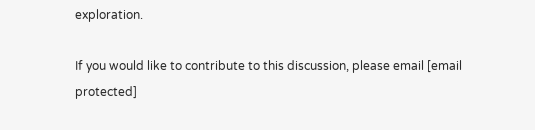exploration.

If you would like to contribute to this discussion, please email [email protected]